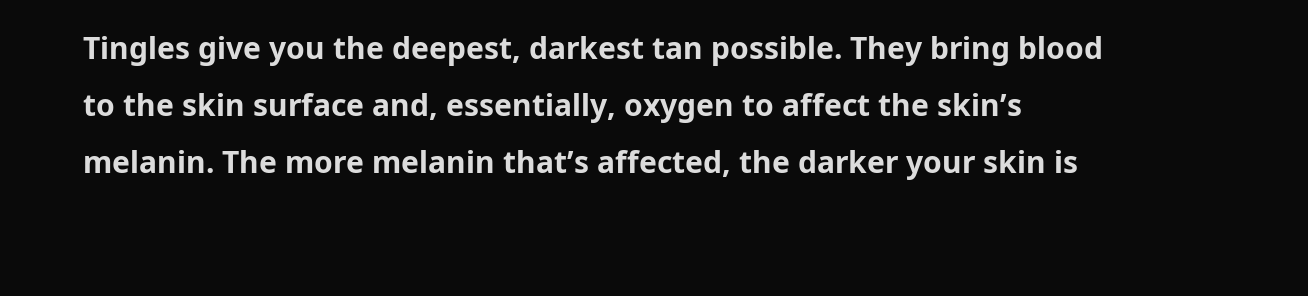Tingles give you the deepest, darkest tan possible. They bring blood to the skin surface and, essentially, oxygen to affect the skin’s melanin. The more melanin that’s affected, the darker your skin is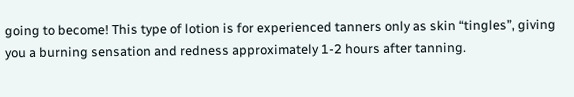going to become! This type of lotion is for experienced tanners only as skin “tingles”, giving you a burning sensation and redness approximately 1-2 hours after tanning.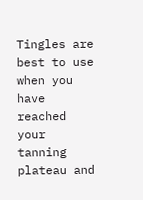Tingles are best to use when you have reached your tanning plateau and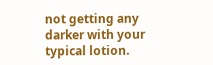not getting any darker with your typical lotion.